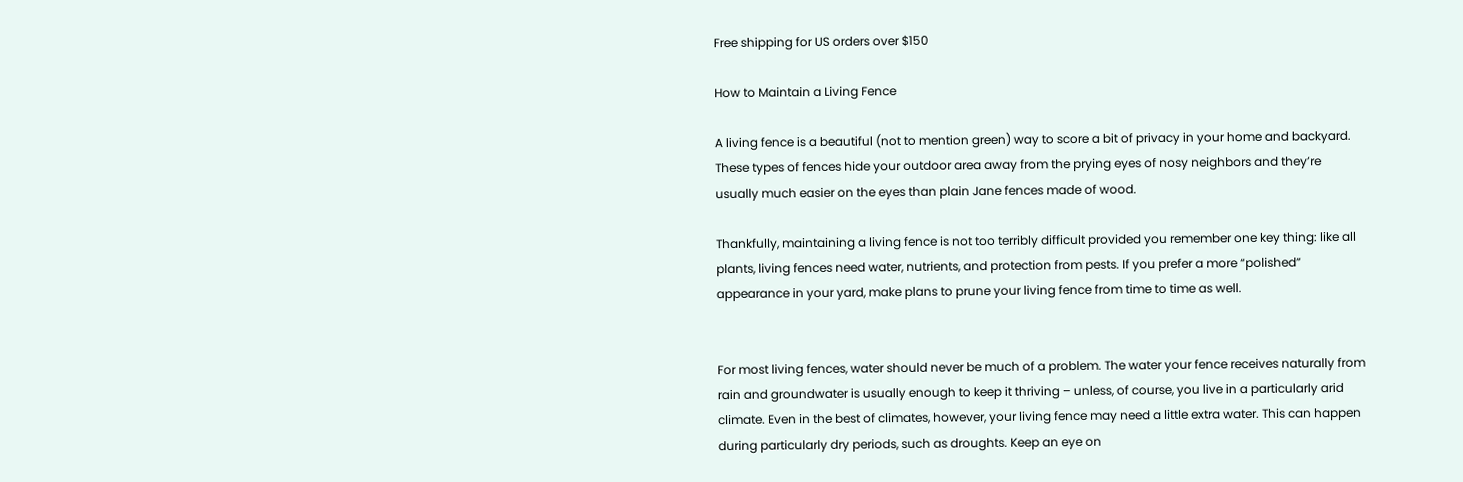Free shipping for US orders over $150

How to Maintain a Living Fence

A living fence is a beautiful (not to mention green) way to score a bit of privacy in your home and backyard. These types of fences hide your outdoor area away from the prying eyes of nosy neighbors and they’re usually much easier on the eyes than plain Jane fences made of wood.

Thankfully, maintaining a living fence is not too terribly difficult provided you remember one key thing: like all plants, living fences need water, nutrients, and protection from pests. If you prefer a more “polished” appearance in your yard, make plans to prune your living fence from time to time as well.


For most living fences, water should never be much of a problem. The water your fence receives naturally from rain and groundwater is usually enough to keep it thriving – unless, of course, you live in a particularly arid climate. Even in the best of climates, however, your living fence may need a little extra water. This can happen during particularly dry periods, such as droughts. Keep an eye on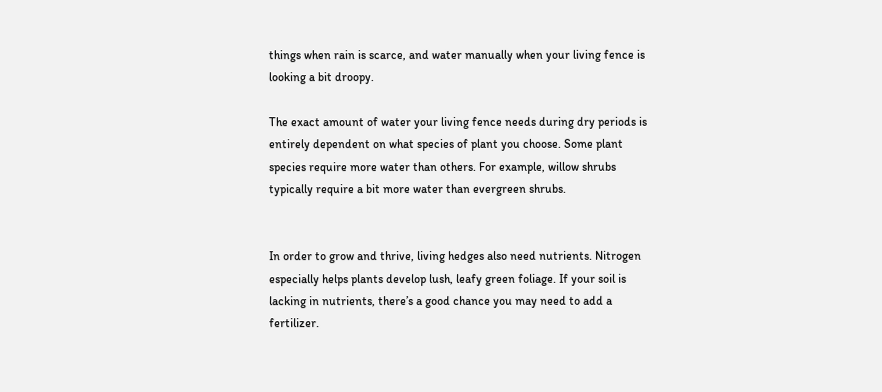things when rain is scarce, and water manually when your living fence is looking a bit droopy.

The exact amount of water your living fence needs during dry periods is entirely dependent on what species of plant you choose. Some plant species require more water than others. For example, willow shrubs typically require a bit more water than evergreen shrubs.


In order to grow and thrive, living hedges also need nutrients. Nitrogen especially helps plants develop lush, leafy green foliage. If your soil is lacking in nutrients, there’s a good chance you may need to add a fertilizer.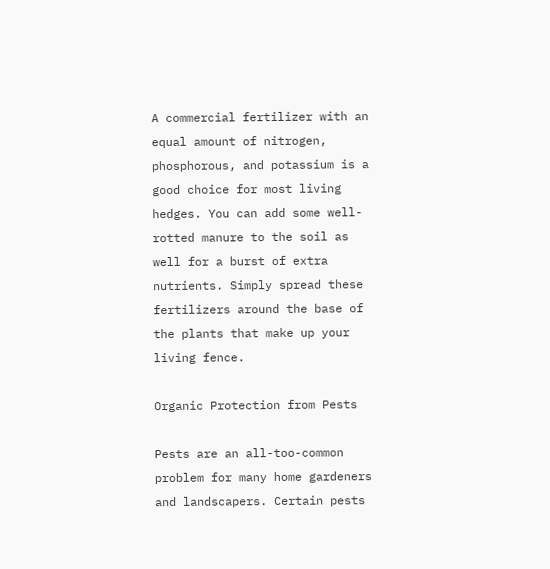A commercial fertilizer with an equal amount of nitrogen, phosphorous, and potassium is a good choice for most living hedges. You can add some well-rotted manure to the soil as well for a burst of extra nutrients. Simply spread these fertilizers around the base of the plants that make up your living fence.

Organic Protection from Pests

Pests are an all-too-common problem for many home gardeners and landscapers. Certain pests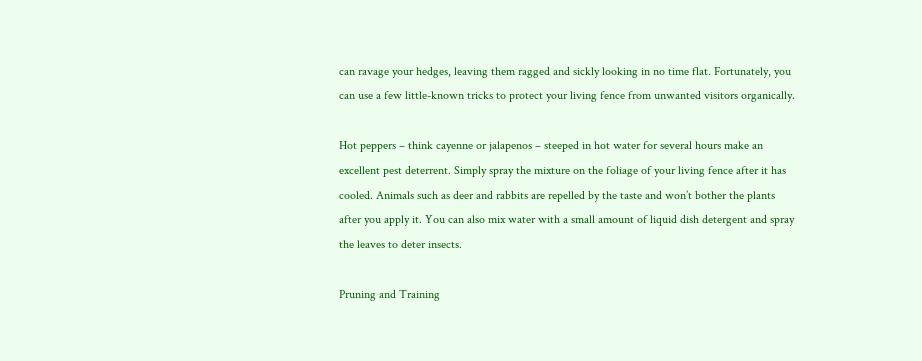can ravage your hedges, leaving them ragged and sickly looking in no time flat. Fortunately, you can use a few little-known tricks to protect your living fence from unwanted visitors organically.

Hot peppers – think cayenne or jalapenos – steeped in hot water for several hours make an excellent pest deterrent. Simply spray the mixture on the foliage of your living fence after it has cooled. Animals such as deer and rabbits are repelled by the taste and won’t bother the plants after you apply it. You can also mix water with a small amount of liquid dish detergent and spray the leaves to deter insects.

Pruning and Training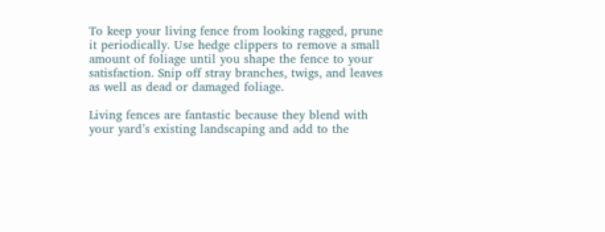To keep your living fence from looking ragged, prune it periodically. Use hedge clippers to remove a small amount of foliage until you shape the fence to your satisfaction. Snip off stray branches, twigs, and leaves as well as dead or damaged foliage.

Living fences are fantastic because they blend with your yard’s existing landscaping and add to the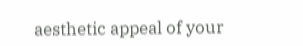aesthetic appeal of your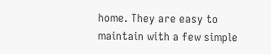home. They are easy to maintain with a few simple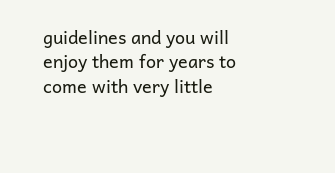guidelines and you will enjoy them for years to come with very little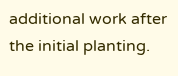additional work after the initial planting.